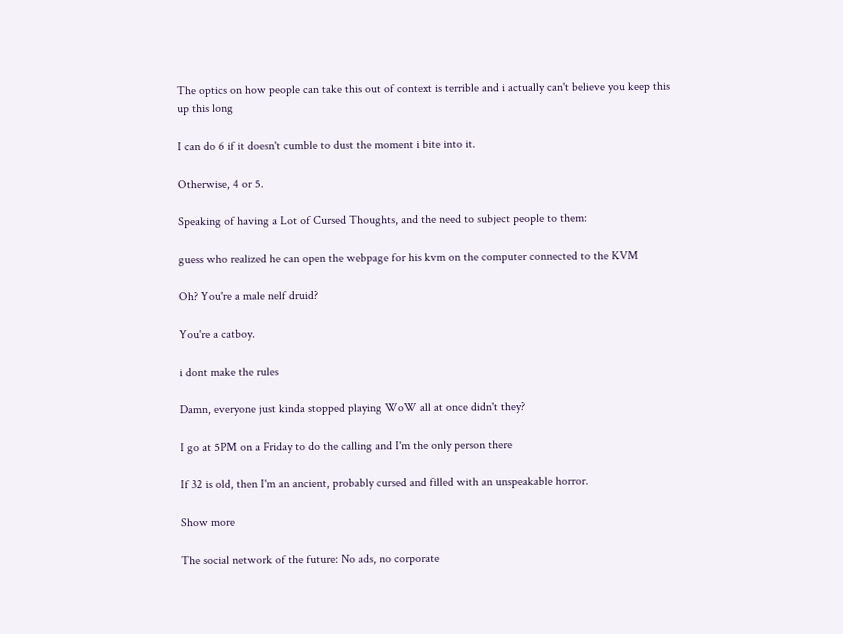The optics on how people can take this out of context is terrible and i actually can't believe you keep this up this long

I can do 6 if it doesn't cumble to dust the moment i bite into it.

Otherwise, 4 or 5.

Speaking of having a Lot of Cursed Thoughts, and the need to subject people to them:

guess who realized he can open the webpage for his kvm on the computer connected to the KVM

Oh? You're a male nelf druid?

You're a catboy.

i dont make the rules

Damn, everyone just kinda stopped playing WoW all at once didn't they?

I go at 5PM on a Friday to do the calling and I'm the only person there

If 32 is old, then I'm an ancient, probably cursed and filled with an unspeakable horror.

Show more

The social network of the future: No ads, no corporate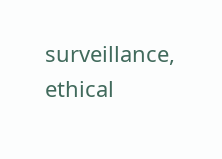surveillance, ethical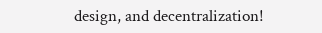design, and decentralization!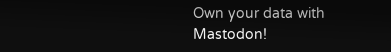Own your data with Mastodon!